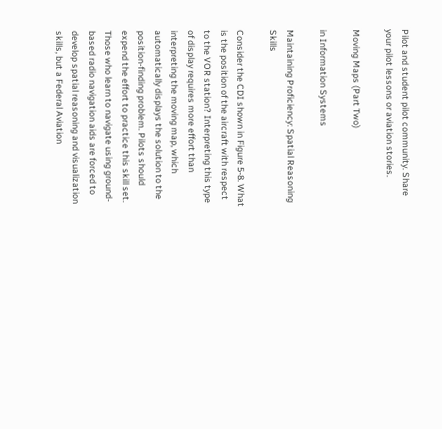Pilot and student pilot community. Share your pilot lessons or aviation stories.

Moving Maps (Part Two)

in Information Systems

Maintaining Proficiency: Spatial Reasoning Skills

Consider the CDI shown in Figure 5-8. What is the position of the aircraft with respect to the VOR station? Interpreting this type of display requires more effort than interpreting the moving map, which automatically displays the solution to the position-finding problem. Pilots should expend the effort to practice this skill set. Those who learn to navigate using ground-based radio navigation aids are forced to develop spatial reasoning and visualization skills, but a Federal Aviation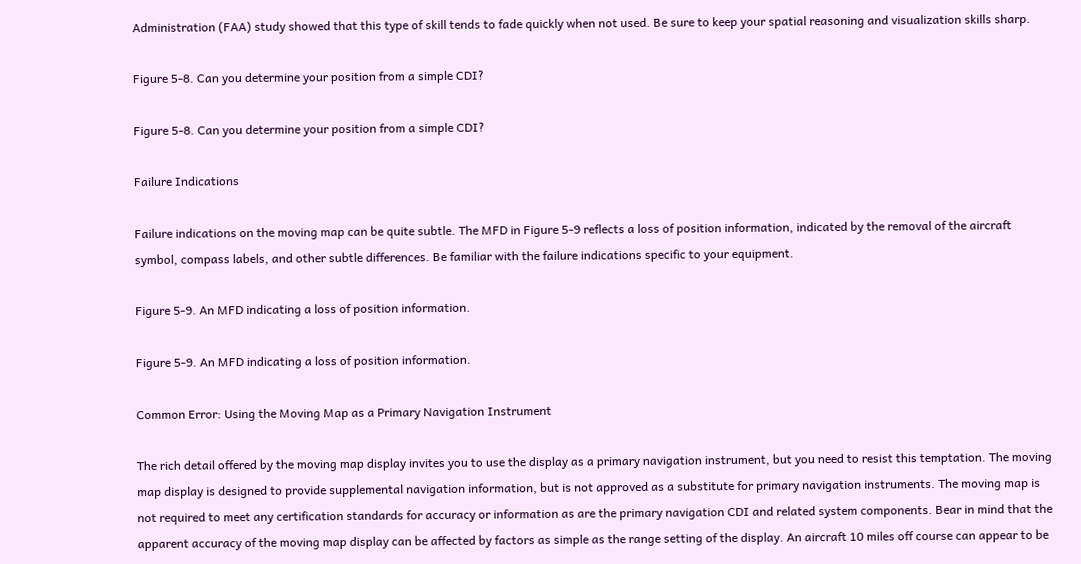Administration (FAA) study showed that this type of skill tends to fade quickly when not used. Be sure to keep your spatial reasoning and visualization skills sharp.

Figure 5-8. Can you determine your position from a simple CDI?

Figure 5-8. Can you determine your position from a simple CDI?

Failure Indications

Failure indications on the moving map can be quite subtle. The MFD in Figure 5-9 reflects a loss of position information, indicated by the removal of the aircraft symbol, compass labels, and other subtle differences. Be familiar with the failure indications specific to your equipment.

Figure 5-9. An MFD indicating a loss of position information.

Figure 5-9. An MFD indicating a loss of position information.

Common Error: Using the Moving Map as a Primary Navigation Instrument

The rich detail offered by the moving map display invites you to use the display as a primary navigation instrument, but you need to resist this temptation. The moving map display is designed to provide supplemental navigation information, but is not approved as a substitute for primary navigation instruments. The moving map is not required to meet any certification standards for accuracy or information as are the primary navigation CDI and related system components. Bear in mind that the apparent accuracy of the moving map display can be affected by factors as simple as the range setting of the display. An aircraft 10 miles off course can appear to be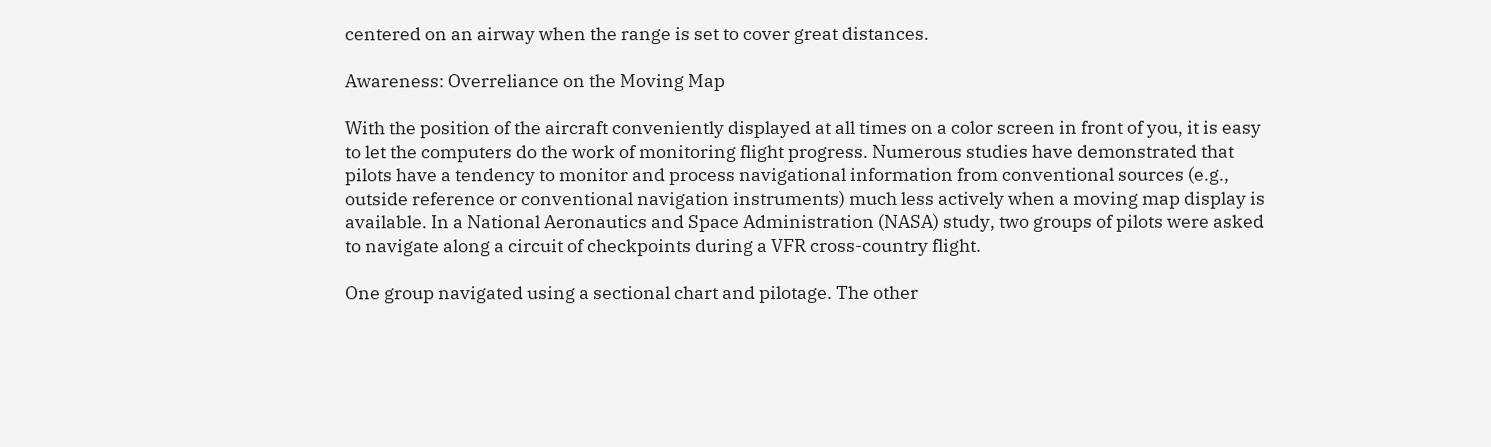centered on an airway when the range is set to cover great distances.

Awareness: Overreliance on the Moving Map

With the position of the aircraft conveniently displayed at all times on a color screen in front of you, it is easy to let the computers do the work of monitoring flight progress. Numerous studies have demonstrated that pilots have a tendency to monitor and process navigational information from conventional sources (e.g., outside reference or conventional navigation instruments) much less actively when a moving map display is available. In a National Aeronautics and Space Administration (NASA) study, two groups of pilots were asked to navigate along a circuit of checkpoints during a VFR cross-country flight.

One group navigated using a sectional chart and pilotage. The other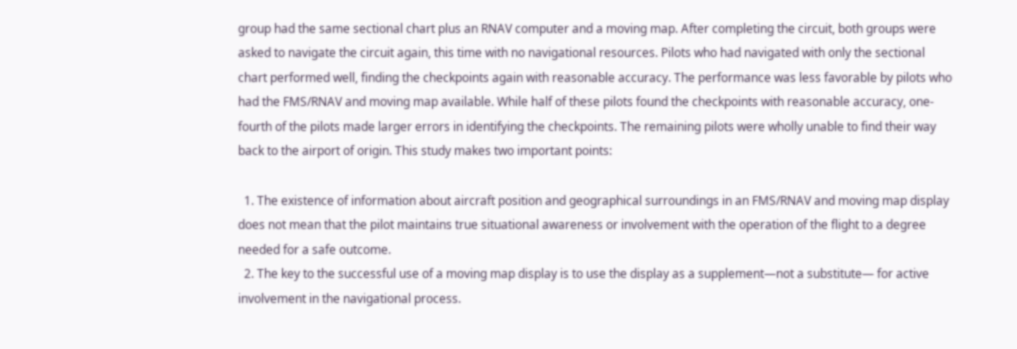group had the same sectional chart plus an RNAV computer and a moving map. After completing the circuit, both groups were asked to navigate the circuit again, this time with no navigational resources. Pilots who had navigated with only the sectional chart performed well, finding the checkpoints again with reasonable accuracy. The performance was less favorable by pilots who had the FMS/RNAV and moving map available. While half of these pilots found the checkpoints with reasonable accuracy, one-fourth of the pilots made larger errors in identifying the checkpoints. The remaining pilots were wholly unable to find their way back to the airport of origin. This study makes two important points:

  1. The existence of information about aircraft position and geographical surroundings in an FMS/RNAV and moving map display does not mean that the pilot maintains true situational awareness or involvement with the operation of the flight to a degree needed for a safe outcome.
  2. The key to the successful use of a moving map display is to use the display as a supplement—not a substitute— for active involvement in the navigational process.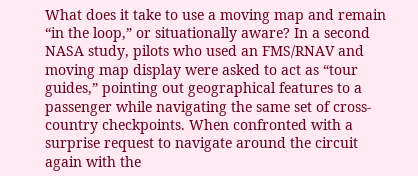What does it take to use a moving map and remain “in the loop,” or situationally aware? In a second NASA study, pilots who used an FMS/RNAV and moving map display were asked to act as “tour guides,” pointing out geographical features to a passenger while navigating the same set of cross-country checkpoints. When confronted with a surprise request to navigate around the circuit again with the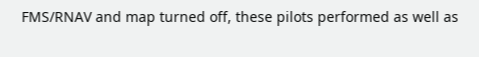FMS/RNAV and map turned off, these pilots performed as well as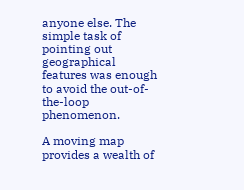anyone else. The simple task of pointing out geographical features was enough to avoid the out-of-the-loop phenomenon.

A moving map provides a wealth of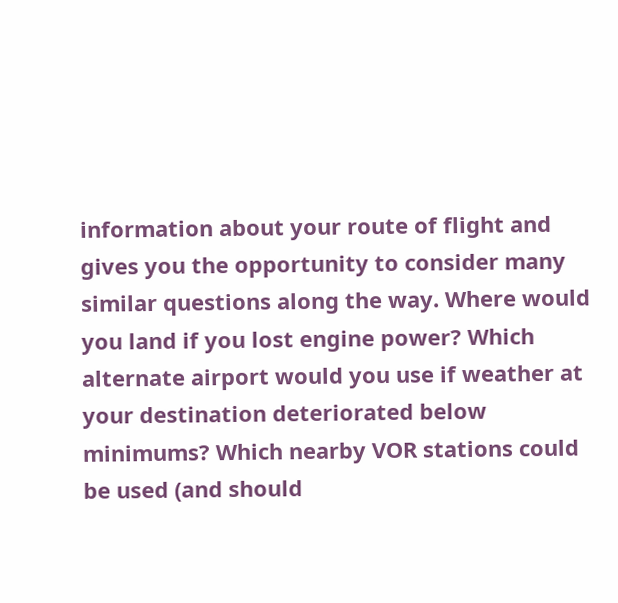information about your route of flight and gives you the opportunity to consider many similar questions along the way. Where would you land if you lost engine power? Which alternate airport would you use if weather at your destination deteriorated below minimums? Which nearby VOR stations could be used (and should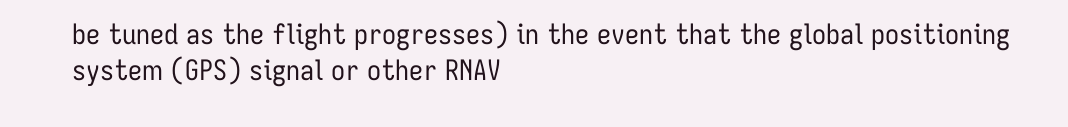be tuned as the flight progresses) in the event that the global positioning system (GPS) signal or other RNAV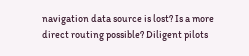navigation data source is lost? Is a more direct routing possible? Diligent pilots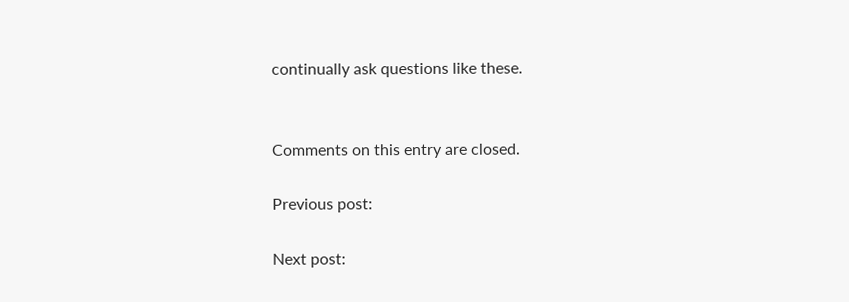continually ask questions like these.


Comments on this entry are closed.

Previous post:

Next post: